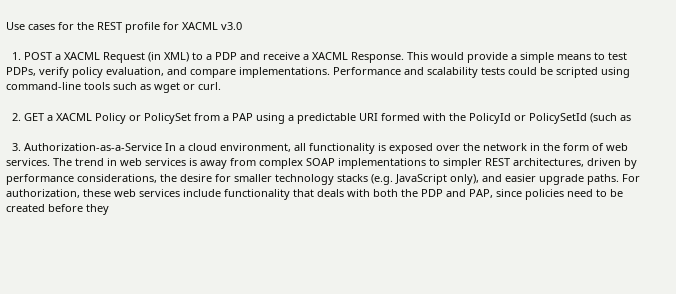Use cases for the REST profile for XACML v3.0

  1. POST a XACML Request (in XML) to a PDP and receive a XACML Response. This would provide a simple means to test PDPs, verify policy evaluation, and compare implementations. Performance and scalability tests could be scripted using command-line tools such as wget or curl.

  2. GET a XACML Policy or PolicySet from a PAP using a predictable URI formed with the PolicyId or PolicySetId (such as

  3. Authorization-as-a-Service In a cloud environment, all functionality is exposed over the network in the form of web services. The trend in web services is away from complex SOAP implementations to simpler REST architectures, driven by performance considerations, the desire for smaller technology stacks (e.g. JavaScript only), and easier upgrade paths. For authorization, these web services include functionality that deals with both the PDP and PAP, since policies need to be created before they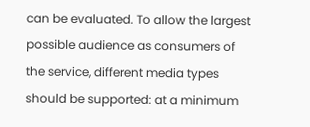can be evaluated. To allow the largest possible audience as consumers of the service, different media types should be supported: at a minimum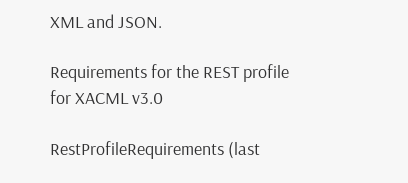XML and JSON.

Requirements for the REST profile for XACML v3.0

RestProfileRequirements (last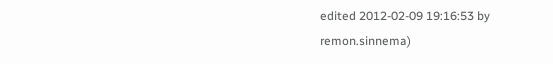edited 2012-02-09 19:16:53 by remon.sinnema)